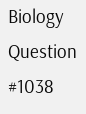Biology Question #1038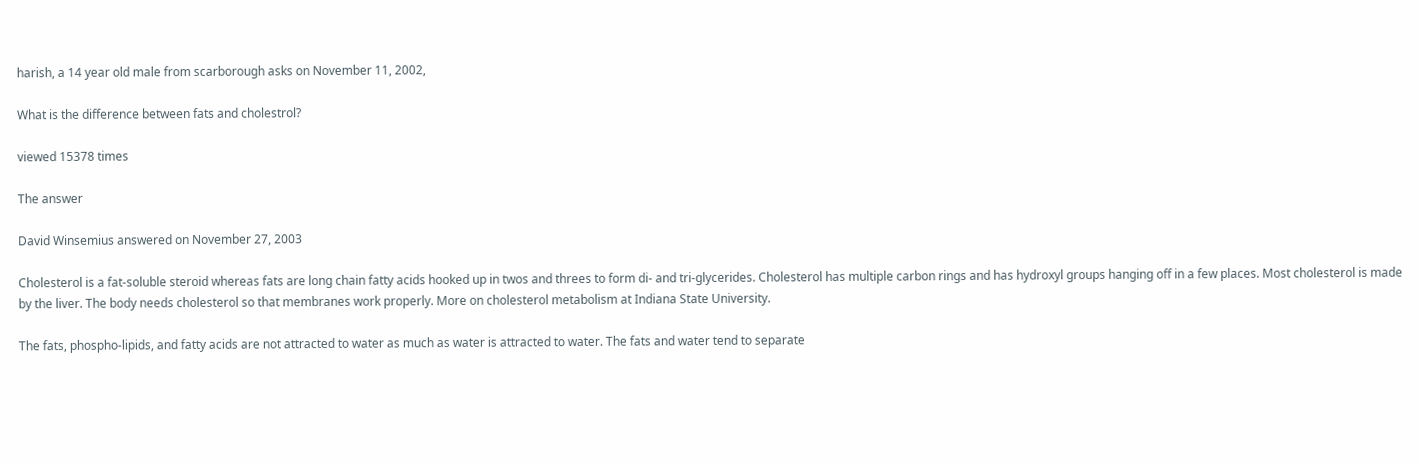harish, a 14 year old male from scarborough asks on November 11, 2002,

What is the difference between fats and cholestrol?

viewed 15378 times

The answer

David Winsemius answered on November 27, 2003

Cholesterol is a fat-soluble steroid whereas fats are long chain fatty acids hooked up in twos and threes to form di- and tri-glycerides. Cholesterol has multiple carbon rings and has hydroxyl groups hanging off in a few places. Most cholesterol is made by the liver. The body needs cholesterol so that membranes work properly. More on cholesterol metabolism at Indiana State University.

The fats, phospho-lipids, and fatty acids are not attracted to water as much as water is attracted to water. The fats and water tend to separate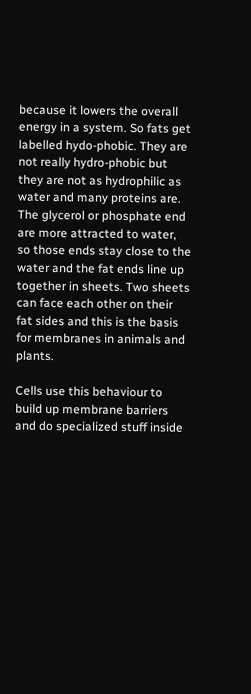because it lowers the overall energy in a system. So fats get labelled hydo-phobic. They are not really hydro-phobic but they are not as hydrophilic as water and many proteins are. The glycerol or phosphate end are more attracted to water, so those ends stay close to the water and the fat ends line up together in sheets. Two sheets can face each other on their fat sides and this is the basis for membranes in animals and plants.

Cells use this behaviour to build up membrane barriers and do specialized stuff inside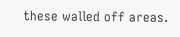these walled off areas.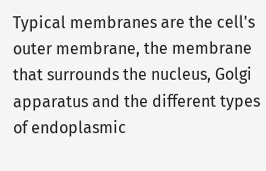Typical membranes are the cell's outer membrane, the membrane that surrounds the nucleus, Golgi apparatus and the different types of endoplasmic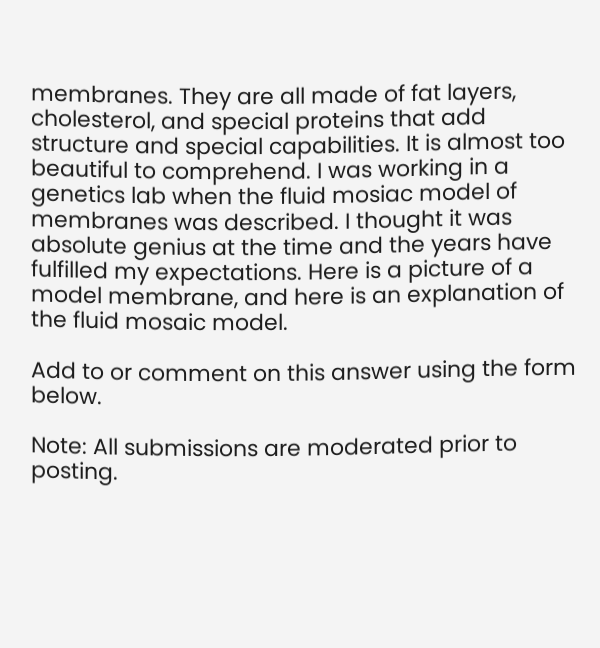membranes. They are all made of fat layers, cholesterol, and special proteins that add structure and special capabilities. It is almost too beautiful to comprehend. I was working in a genetics lab when the fluid mosiac model of membranes was described. I thought it was absolute genius at the time and the years have fulfilled my expectations. Here is a picture of a model membrane, and here is an explanation of the fluid mosaic model.

Add to or comment on this answer using the form below.

Note: All submissions are moderated prior to posting.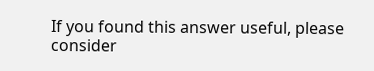If you found this answer useful, please consider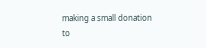making a small donation to